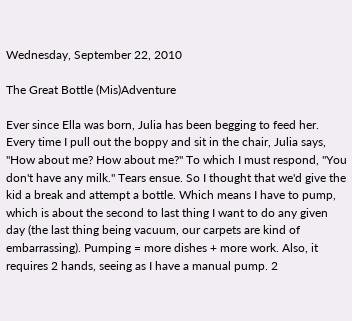Wednesday, September 22, 2010

The Great Bottle (Mis)Adventure

Ever since Ella was born, Julia has been begging to feed her. Every time I pull out the boppy and sit in the chair, Julia says, "How about me? How about me?" To which I must respond, "You don't have any milk." Tears ensue. So I thought that we'd give the kid a break and attempt a bottle. Which means I have to pump, which is about the second to last thing I want to do any given day (the last thing being vacuum, our carpets are kind of embarrassing). Pumping = more dishes + more work. Also, it requires 2 hands, seeing as I have a manual pump. 2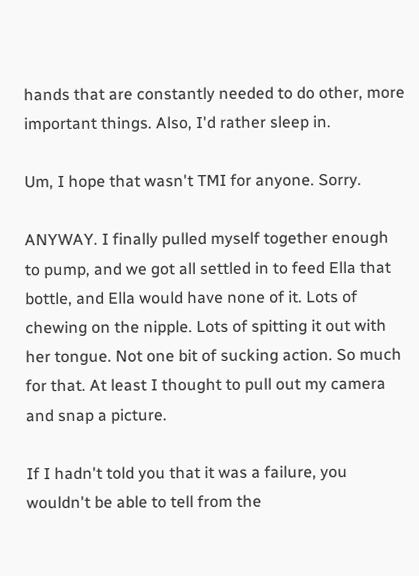hands that are constantly needed to do other, more important things. Also, I'd rather sleep in.

Um, I hope that wasn't TMI for anyone. Sorry.

ANYWAY. I finally pulled myself together enough to pump, and we got all settled in to feed Ella that bottle, and Ella would have none of it. Lots of chewing on the nipple. Lots of spitting it out with her tongue. Not one bit of sucking action. So much for that. At least I thought to pull out my camera and snap a picture.

If I hadn't told you that it was a failure, you wouldn't be able to tell from the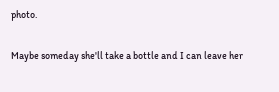photo.

Maybe someday she'll take a bottle and I can leave her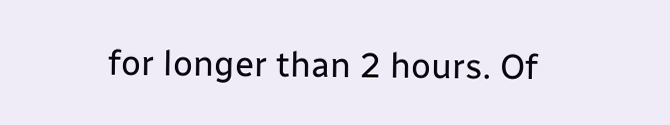for longer than 2 hours. Of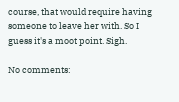course, that would require having someone to leave her with. So I guess it's a moot point. Sigh.

No comments: